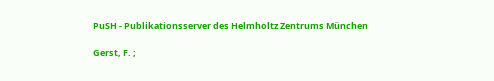PuSH - Publikationsserver des Helmholtz Zentrums München

Gerst, F. ;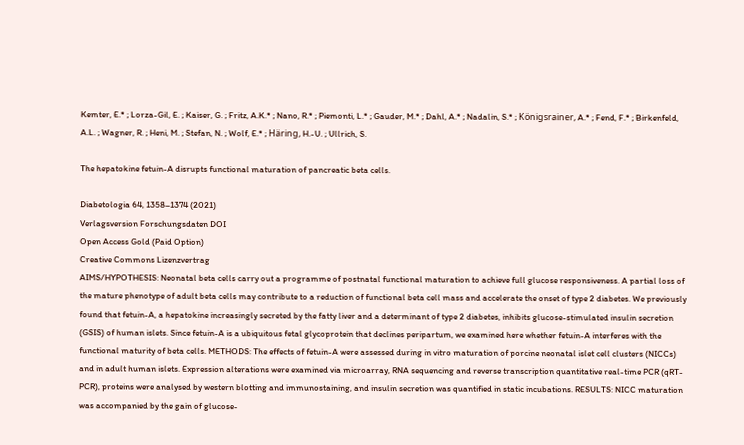Kemter, E.* ; Lorza-Gil, E. ; Kaiser, G. ; Fritz, A.K.* ; Nano, R.* ; Piemonti, L.* ; Gauder, M.* ; Dahl, A.* ; Nadalin, S.* ; Königsrainer, A.* ; Fend, F.* ; Birkenfeld, A.L. ; Wagner, R. ; Heni, M. ; Stefan, N. ; Wolf, E.* ; Häring, H.-U. ; Ullrich, S.

The hepatokine fetuin-A disrupts functional maturation of pancreatic beta cells.

Diabetologia 64, 1358–1374 (2021)
Verlagsversion Forschungsdaten DOI
Open Access Gold (Paid Option)
Creative Commons Lizenzvertrag
AIMS/HYPOTHESIS: Neonatal beta cells carry out a programme of postnatal functional maturation to achieve full glucose responsiveness. A partial loss of the mature phenotype of adult beta cells may contribute to a reduction of functional beta cell mass and accelerate the onset of type 2 diabetes. We previously found that fetuin-A, a hepatokine increasingly secreted by the fatty liver and a determinant of type 2 diabetes, inhibits glucose-stimulated insulin secretion (GSIS) of human islets. Since fetuin-A is a ubiquitous fetal glycoprotein that declines peripartum, we examined here whether fetuin-A interferes with the functional maturity of beta cells. METHODS: The effects of fetuin-A were assessed during in vitro maturation of porcine neonatal islet cell clusters (NICCs) and in adult human islets. Expression alterations were examined via microarray, RNA sequencing and reverse transcription quantitative real-time PCR (qRT-PCR), proteins were analysed by western blotting and immunostaining, and insulin secretion was quantified in static incubations. RESULTS: NICC maturation was accompanied by the gain of glucose-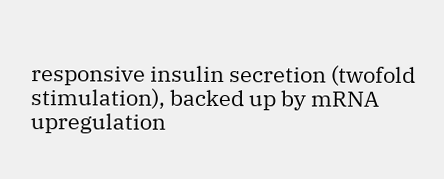responsive insulin secretion (twofold stimulation), backed up by mRNA upregulation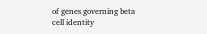of genes governing beta cell identity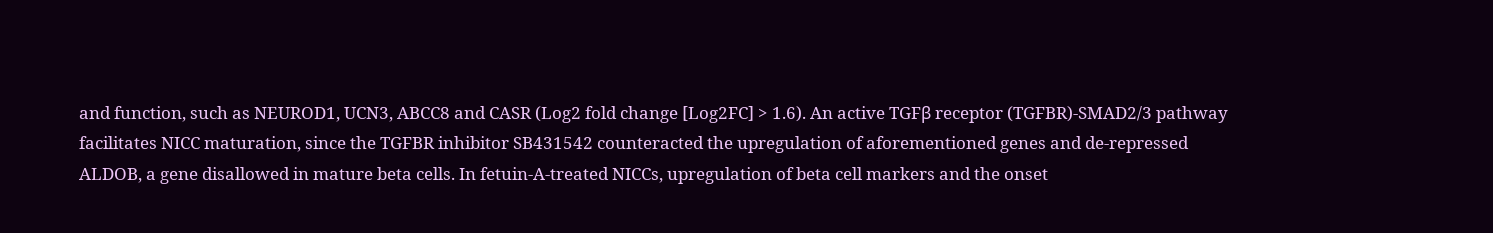and function, such as NEUROD1, UCN3, ABCC8 and CASR (Log2 fold change [Log2FC] > 1.6). An active TGFβ receptor (TGFBR)-SMAD2/3 pathway facilitates NICC maturation, since the TGFBR inhibitor SB431542 counteracted the upregulation of aforementioned genes and de-repressed ALDOB, a gene disallowed in mature beta cells. In fetuin-A-treated NICCs, upregulation of beta cell markers and the onset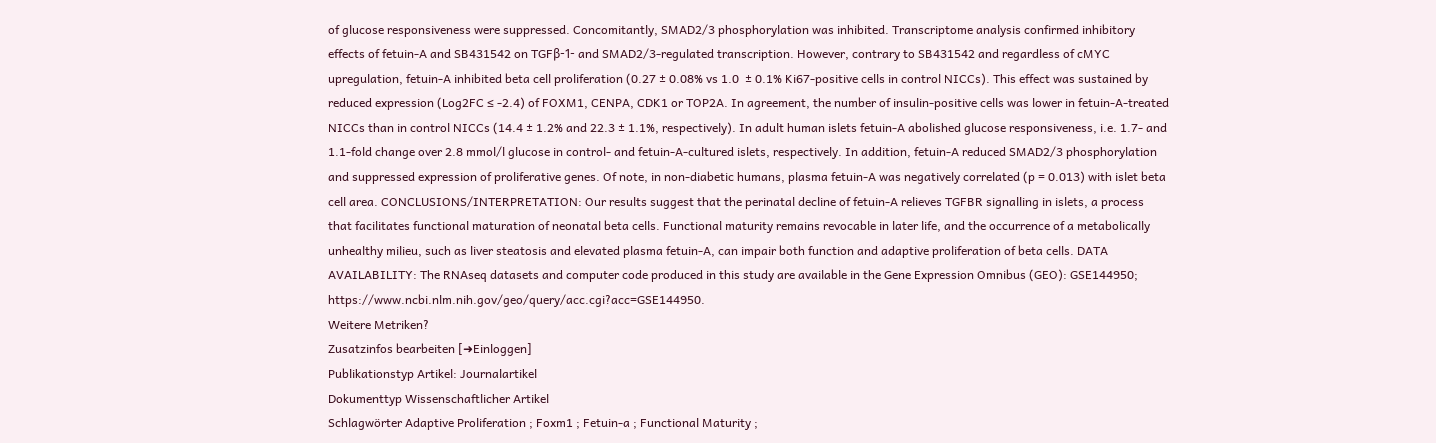of glucose responsiveness were suppressed. Concomitantly, SMAD2/3 phosphorylation was inhibited. Transcriptome analysis confirmed inhibitory effects of fetuin-A and SB431542 on TGFβ-1- and SMAD2/3-regulated transcription. However, contrary to SB431542 and regardless of cMYC upregulation, fetuin-A inhibited beta cell proliferation (0.27 ± 0.08% vs 1.0  ± 0.1% Ki67-positive cells in control NICCs). This effect was sustained by reduced expression (Log2FC ≤ -2.4) of FOXM1, CENPA, CDK1 or TOP2A. In agreement, the number of insulin-positive cells was lower in fetuin-A-treated NICCs than in control NICCs (14.4 ± 1.2% and 22.3 ± 1.1%, respectively). In adult human islets fetuin-A abolished glucose responsiveness, i.e. 1.7- and 1.1-fold change over 2.8 mmol/l glucose in control- and fetuin-A-cultured islets, respectively. In addition, fetuin-A reduced SMAD2/3 phosphorylation and suppressed expression of proliferative genes. Of note, in non-diabetic humans, plasma fetuin-A was negatively correlated (p = 0.013) with islet beta cell area. CONCLUSIONS/INTERPRETATION: Our results suggest that the perinatal decline of fetuin-A relieves TGFBR signalling in islets, a process that facilitates functional maturation of neonatal beta cells. Functional maturity remains revocable in later life, and the occurrence of a metabolically unhealthy milieu, such as liver steatosis and elevated plasma fetuin-A, can impair both function and adaptive proliferation of beta cells. DATA AVAILABILITY: The RNAseq datasets and computer code produced in this study are available in the Gene Expression Omnibus (GEO): GSE144950; https://www.ncbi.nlm.nih.gov/geo/query/acc.cgi?acc=GSE144950.
Weitere Metriken?
Zusatzinfos bearbeiten [➜Einloggen]
Publikationstyp Artikel: Journalartikel
Dokumenttyp Wissenschaftlicher Artikel
Schlagwörter Adaptive Proliferation ; Foxm1 ; Fetuin-a ; Functional Maturity ;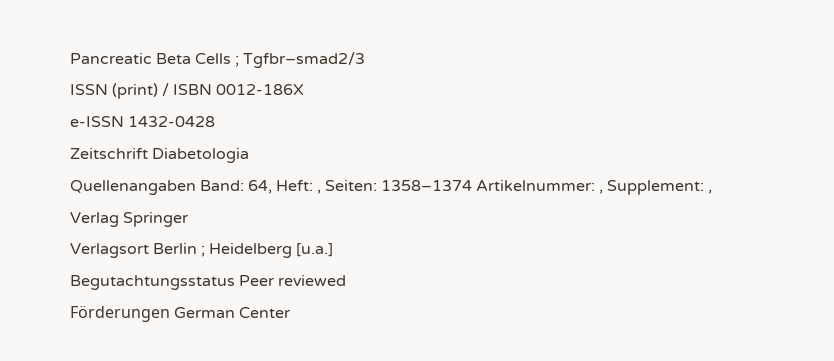Pancreatic Beta Cells ; Tgfbr–smad2/3
ISSN (print) / ISBN 0012-186X
e-ISSN 1432-0428
Zeitschrift Diabetologia
Quellenangaben Band: 64, Heft: , Seiten: 1358–1374 Artikelnummer: , Supplement: ,
Verlag Springer
Verlagsort Berlin ; Heidelberg [u.a.]
Begutachtungsstatus Peer reviewed
Förderungen German Center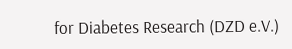for Diabetes Research (DZD e.V.)